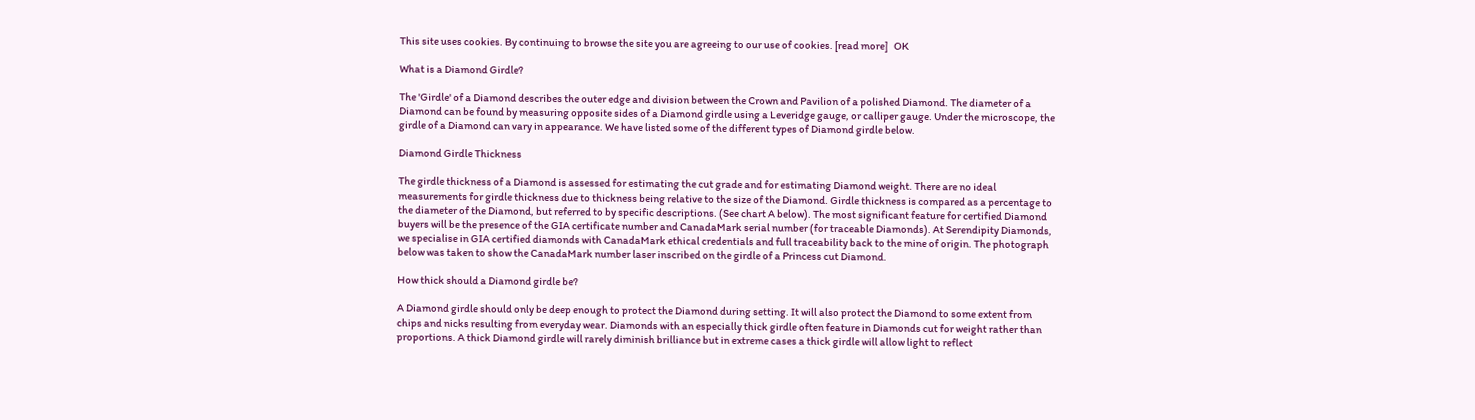This site uses cookies. By continuing to browse the site you are agreeing to our use of cookies. [read more]   OK

What is a Diamond Girdle?

The 'Girdle' of a Diamond describes the outer edge and division between the Crown and Pavilion of a polished Diamond. The diameter of a Diamond can be found by measuring opposite sides of a Diamond girdle using a Leveridge gauge, or calliper gauge. Under the microscope, the girdle of a Diamond can vary in appearance. We have listed some of the different types of Diamond girdle below.

Diamond Girdle Thickness

The girdle thickness of a Diamond is assessed for estimating the cut grade and for estimating Diamond weight. There are no ideal measurements for girdle thickness due to thickness being relative to the size of the Diamond. Girdle thickness is compared as a percentage to the diameter of the Diamond, but referred to by specific descriptions. (See chart A below). The most significant feature for certified Diamond buyers will be the presence of the GIA certificate number and CanadaMark serial number (for traceable Diamonds). At Serendipity Diamonds, we specialise in GIA certified diamonds with CanadaMark ethical credentials and full traceability back to the mine of origin. The photograph below was taken to show the CanadaMark number laser inscribed on the girdle of a Princess cut Diamond.

How thick should a Diamond girdle be?

A Diamond girdle should only be deep enough to protect the Diamond during setting. It will also protect the Diamond to some extent from chips and nicks resulting from everyday wear. Diamonds with an especially thick girdle often feature in Diamonds cut for weight rather than proportions. A thick Diamond girdle will rarely diminish brilliance but in extreme cases a thick girdle will allow light to reflect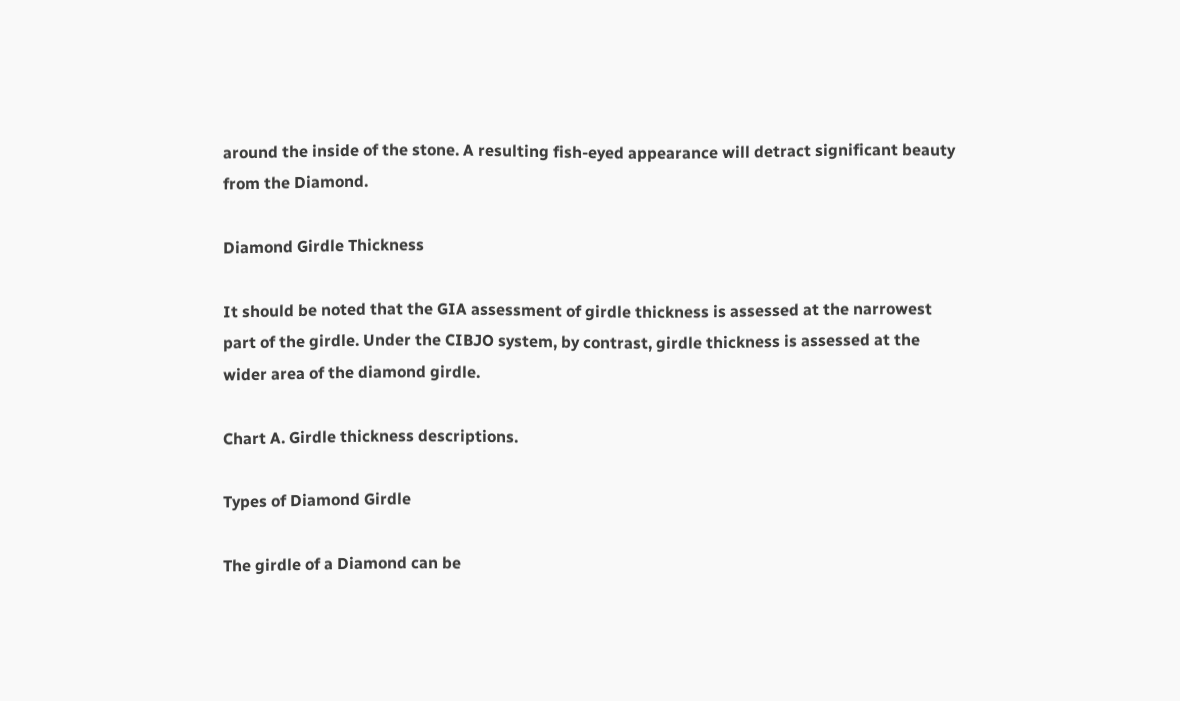around the inside of the stone. A resulting fish-eyed appearance will detract significant beauty from the Diamond.

Diamond Girdle Thickness

It should be noted that the GIA assessment of girdle thickness is assessed at the narrowest part of the girdle. Under the CIBJO system, by contrast, girdle thickness is assessed at the wider area of the diamond girdle.

Chart A. Girdle thickness descriptions.

Types of Diamond Girdle

The girdle of a Diamond can be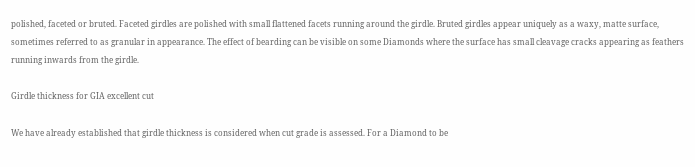polished, faceted or bruted. Faceted girdles are polished with small flattened facets running around the girdle. Bruted girdles appear uniquely as a waxy, matte surface, sometimes referred to as granular in appearance. The effect of bearding can be visible on some Diamonds where the surface has small cleavage cracks appearing as feathers running inwards from the girdle.

Girdle thickness for GIA excellent cut

We have already established that girdle thickness is considered when cut grade is assessed. For a Diamond to be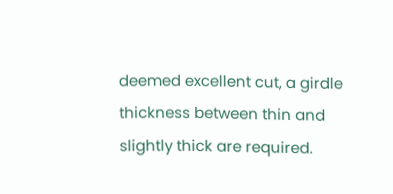deemed excellent cut, a girdle thickness between thin and slightly thick are required.